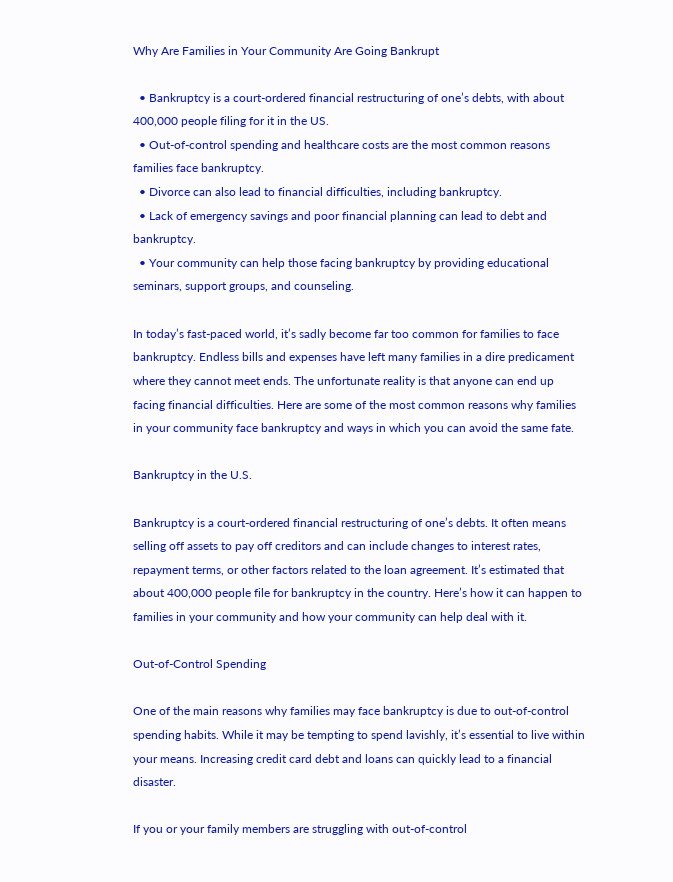Why Are Families in Your Community Are Going Bankrupt

  • Bankruptcy is a court-ordered financial restructuring of one’s debts, with about 400,000 people filing for it in the US.
  • Out-of-control spending and healthcare costs are the most common reasons families face bankruptcy.
  • Divorce can also lead to financial difficulties, including bankruptcy.
  • Lack of emergency savings and poor financial planning can lead to debt and bankruptcy.
  • Your community can help those facing bankruptcy by providing educational seminars, support groups, and counseling.

In today’s fast-paced world, it’s sadly become far too common for families to face bankruptcy. Endless bills and expenses have left many families in a dire predicament where they cannot meet ends. The unfortunate reality is that anyone can end up facing financial difficulties. Here are some of the most common reasons why families in your community face bankruptcy and ways in which you can avoid the same fate.

Bankruptcy in the U.S.

Bankruptcy is a court-ordered financial restructuring of one’s debts. It often means selling off assets to pay off creditors and can include changes to interest rates, repayment terms, or other factors related to the loan agreement. It’s estimated that about 400,000 people file for bankruptcy in the country. Here’s how it can happen to families in your community and how your community can help deal with it.

Out-of-Control Spending

One of the main reasons why families may face bankruptcy is due to out-of-control spending habits. While it may be tempting to spend lavishly, it’s essential to live within your means. Increasing credit card debt and loans can quickly lead to a financial disaster.

If you or your family members are struggling with out-of-control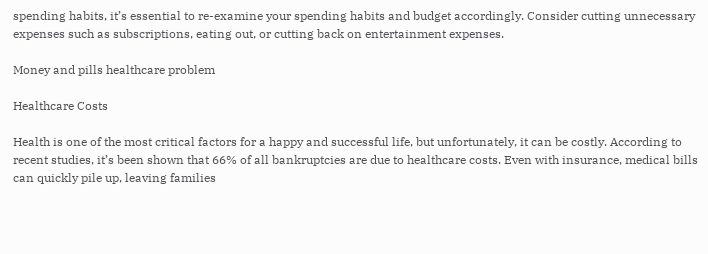spending habits, it’s essential to re-examine your spending habits and budget accordingly. Consider cutting unnecessary expenses such as subscriptions, eating out, or cutting back on entertainment expenses.

Money and pills healthcare problem

Healthcare Costs

Health is one of the most critical factors for a happy and successful life, but unfortunately, it can be costly. According to recent studies, it’s been shown that 66% of all bankruptcies are due to healthcare costs. Even with insurance, medical bills can quickly pile up, leaving families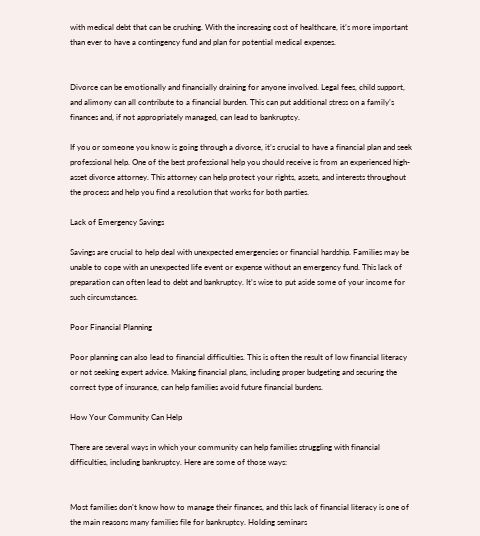with medical debt that can be crushing. With the increasing cost of healthcare, it’s more important than ever to have a contingency fund and plan for potential medical expenses.


Divorce can be emotionally and financially draining for anyone involved. Legal fees, child support, and alimony can all contribute to a financial burden. This can put additional stress on a family’s finances and, if not appropriately managed, can lead to bankruptcy.

If you or someone you know is going through a divorce, it’s crucial to have a financial plan and seek professional help. One of the best professional help you should receive is from an experienced high-asset divorce attorney. This attorney can help protect your rights, assets, and interests throughout the process and help you find a resolution that works for both parties.

Lack of Emergency Savings

Savings are crucial to help deal with unexpected emergencies or financial hardship. Families may be unable to cope with an unexpected life event or expense without an emergency fund. This lack of preparation can often lead to debt and bankruptcy. It’s wise to put aside some of your income for such circumstances.

Poor Financial Planning

Poor planning can also lead to financial difficulties. This is often the result of low financial literacy or not seeking expert advice. Making financial plans, including proper budgeting and securing the correct type of insurance, can help families avoid future financial burdens.

How Your Community Can Help

There are several ways in which your community can help families struggling with financial difficulties, including bankruptcy. Here are some of those ways:


Most families don’t know how to manage their finances, and this lack of financial literacy is one of the main reasons many families file for bankruptcy. Holding seminars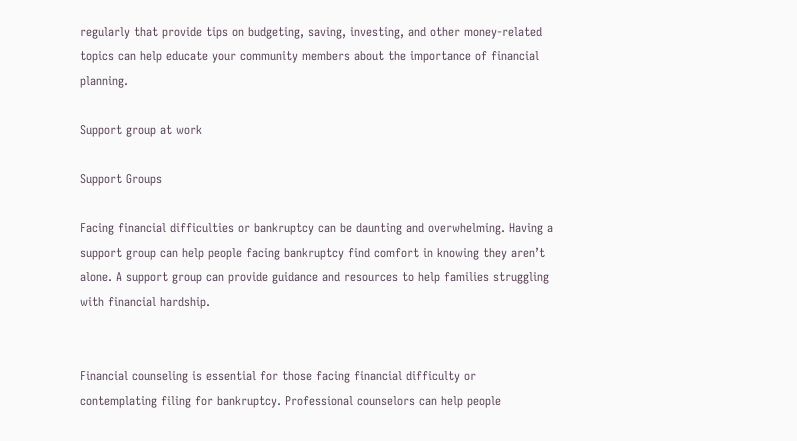regularly that provide tips on budgeting, saving, investing, and other money-related topics can help educate your community members about the importance of financial planning.

Support group at work

Support Groups

Facing financial difficulties or bankruptcy can be daunting and overwhelming. Having a support group can help people facing bankruptcy find comfort in knowing they aren’t alone. A support group can provide guidance and resources to help families struggling with financial hardship.


Financial counseling is essential for those facing financial difficulty or contemplating filing for bankruptcy. Professional counselors can help people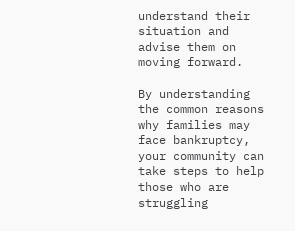understand their situation and advise them on moving forward.

By understanding the common reasons why families may face bankruptcy, your community can take steps to help those who are struggling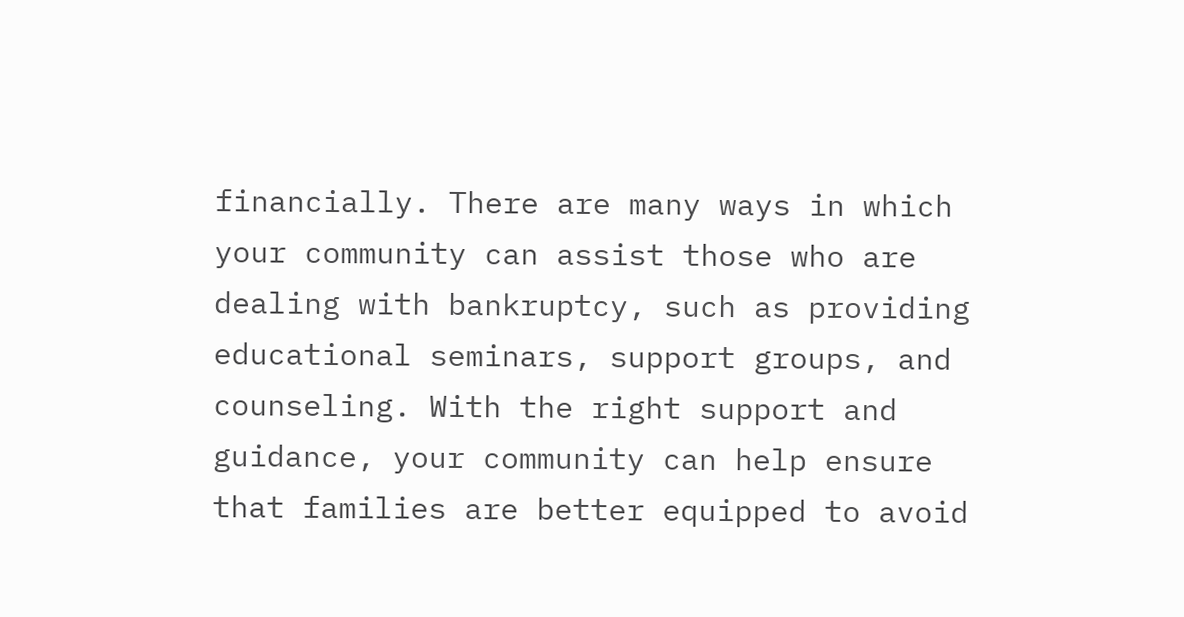financially. There are many ways in which your community can assist those who are dealing with bankruptcy, such as providing educational seminars, support groups, and counseling. With the right support and guidance, your community can help ensure that families are better equipped to avoid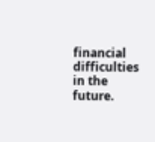financial difficulties in the future.